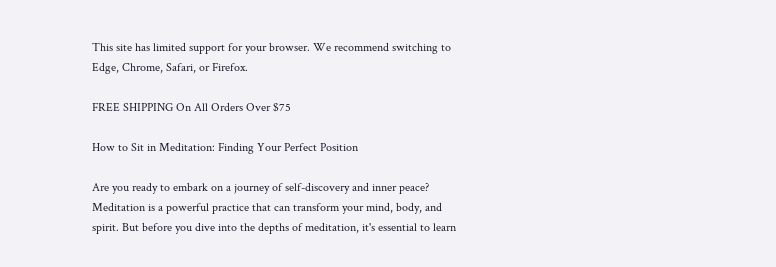This site has limited support for your browser. We recommend switching to Edge, Chrome, Safari, or Firefox.

FREE SHIPPING On All Orders Over $75

How to Sit in Meditation: Finding Your Perfect Position

Are you ready to embark on a journey of self-discovery and inner peace? Meditation is a powerful practice that can transform your mind, body, and spirit. But before you dive into the depths of meditation, it's essential to learn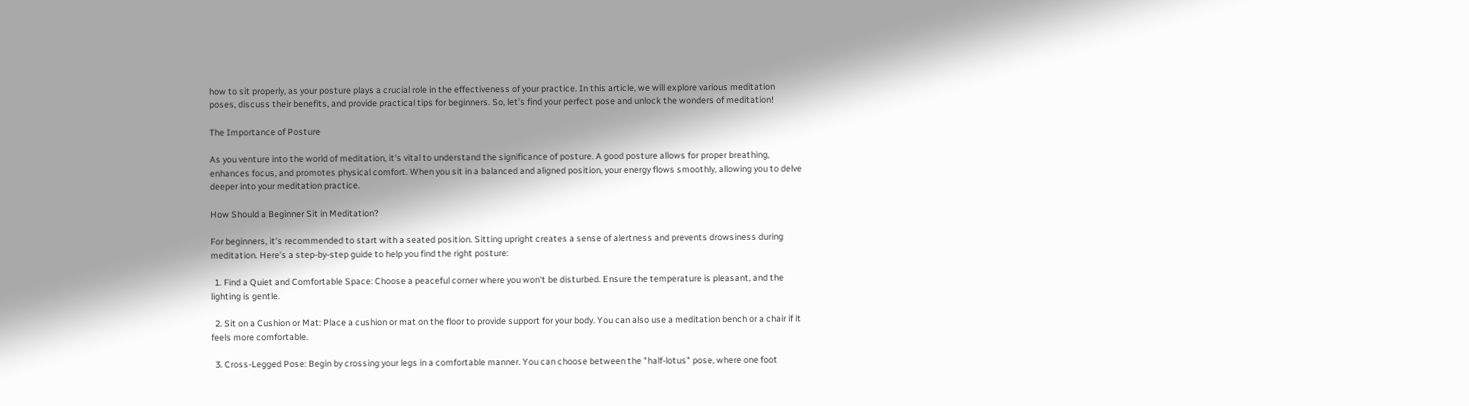how to sit properly, as your posture plays a crucial role in the effectiveness of your practice. In this article, we will explore various meditation poses, discuss their benefits, and provide practical tips for beginners. So, let's find your perfect pose and unlock the wonders of meditation!

The Importance of Posture

As you venture into the world of meditation, it's vital to understand the significance of posture. A good posture allows for proper breathing, enhances focus, and promotes physical comfort. When you sit in a balanced and aligned position, your energy flows smoothly, allowing you to delve deeper into your meditation practice.

How Should a Beginner Sit in Meditation?

For beginners, it's recommended to start with a seated position. Sitting upright creates a sense of alertness and prevents drowsiness during meditation. Here's a step-by-step guide to help you find the right posture:

  1. Find a Quiet and Comfortable Space: Choose a peaceful corner where you won't be disturbed. Ensure the temperature is pleasant, and the lighting is gentle.

  2. Sit on a Cushion or Mat: Place a cushion or mat on the floor to provide support for your body. You can also use a meditation bench or a chair if it feels more comfortable.

  3. Cross-Legged Pose: Begin by crossing your legs in a comfortable manner. You can choose between the "half-lotus" pose, where one foot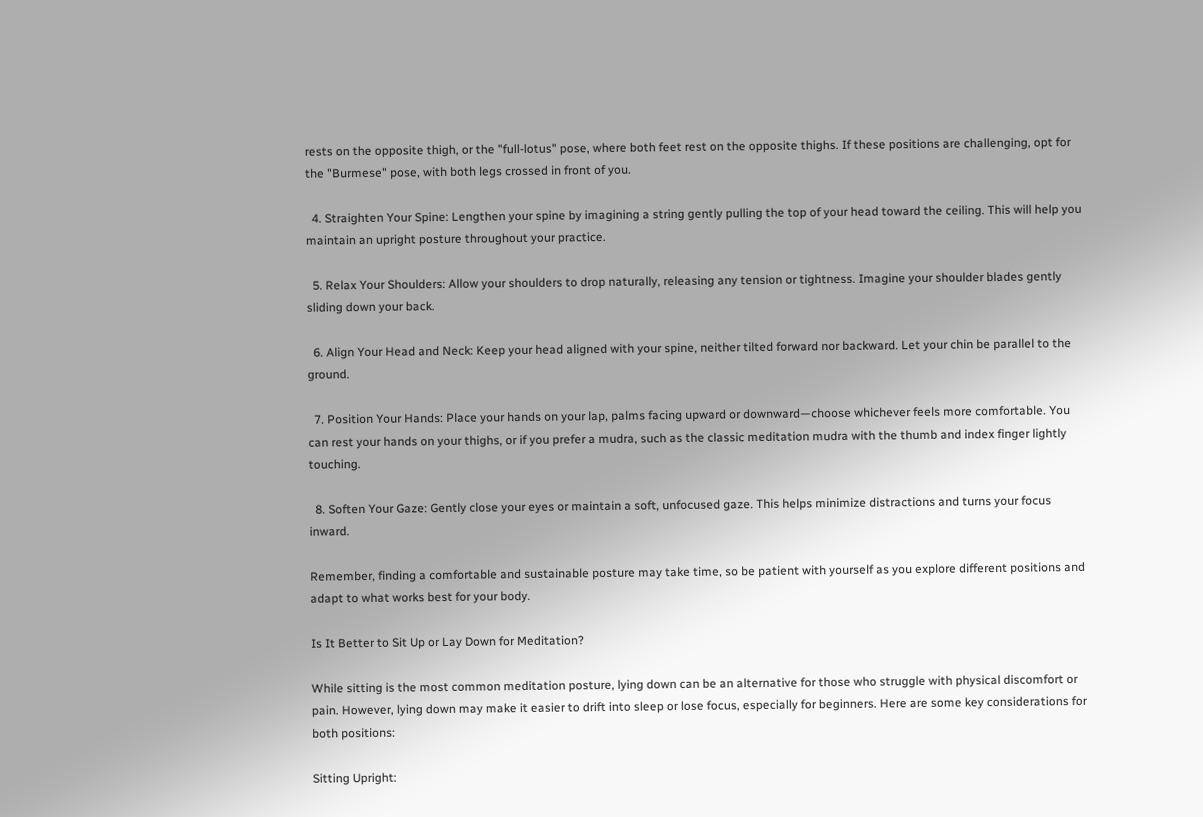rests on the opposite thigh, or the "full-lotus" pose, where both feet rest on the opposite thighs. If these positions are challenging, opt for the "Burmese" pose, with both legs crossed in front of you.

  4. Straighten Your Spine: Lengthen your spine by imagining a string gently pulling the top of your head toward the ceiling. This will help you maintain an upright posture throughout your practice.

  5. Relax Your Shoulders: Allow your shoulders to drop naturally, releasing any tension or tightness. Imagine your shoulder blades gently sliding down your back.

  6. Align Your Head and Neck: Keep your head aligned with your spine, neither tilted forward nor backward. Let your chin be parallel to the ground.

  7. Position Your Hands: Place your hands on your lap, palms facing upward or downward—choose whichever feels more comfortable. You can rest your hands on your thighs, or if you prefer a mudra, such as the classic meditation mudra with the thumb and index finger lightly touching.

  8. Soften Your Gaze: Gently close your eyes or maintain a soft, unfocused gaze. This helps minimize distractions and turns your focus inward.

Remember, finding a comfortable and sustainable posture may take time, so be patient with yourself as you explore different positions and adapt to what works best for your body.

Is It Better to Sit Up or Lay Down for Meditation?

While sitting is the most common meditation posture, lying down can be an alternative for those who struggle with physical discomfort or pain. However, lying down may make it easier to drift into sleep or lose focus, especially for beginners. Here are some key considerations for both positions:

Sitting Upright: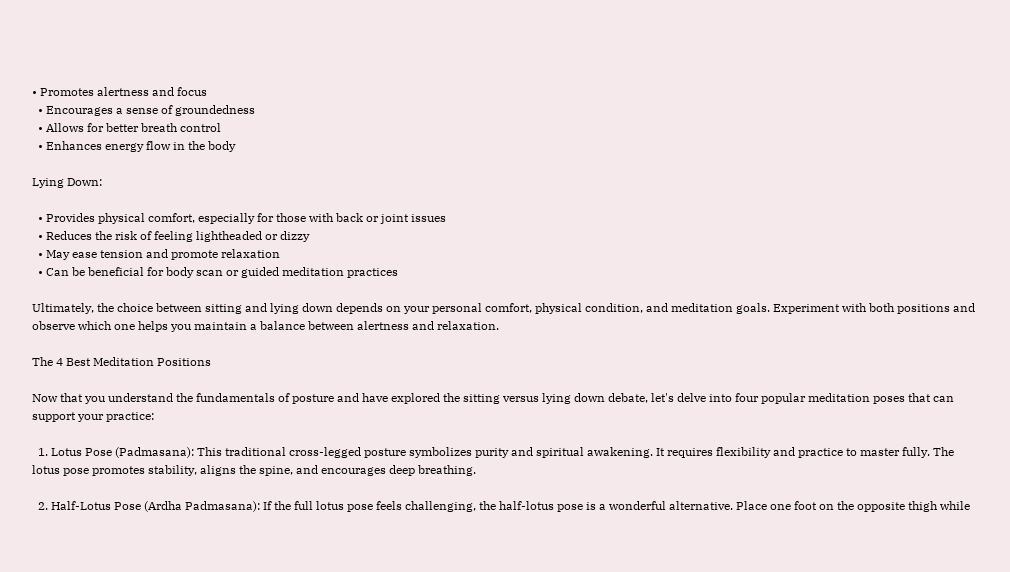• Promotes alertness and focus
  • Encourages a sense of groundedness
  • Allows for better breath control
  • Enhances energy flow in the body

Lying Down:

  • Provides physical comfort, especially for those with back or joint issues
  • Reduces the risk of feeling lightheaded or dizzy
  • May ease tension and promote relaxation
  • Can be beneficial for body scan or guided meditation practices

Ultimately, the choice between sitting and lying down depends on your personal comfort, physical condition, and meditation goals. Experiment with both positions and observe which one helps you maintain a balance between alertness and relaxation.

The 4 Best Meditation Positions

Now that you understand the fundamentals of posture and have explored the sitting versus lying down debate, let's delve into four popular meditation poses that can support your practice:

  1. Lotus Pose (Padmasana): This traditional cross-legged posture symbolizes purity and spiritual awakening. It requires flexibility and practice to master fully. The lotus pose promotes stability, aligns the spine, and encourages deep breathing.

  2. Half-Lotus Pose (Ardha Padmasana): If the full lotus pose feels challenging, the half-lotus pose is a wonderful alternative. Place one foot on the opposite thigh while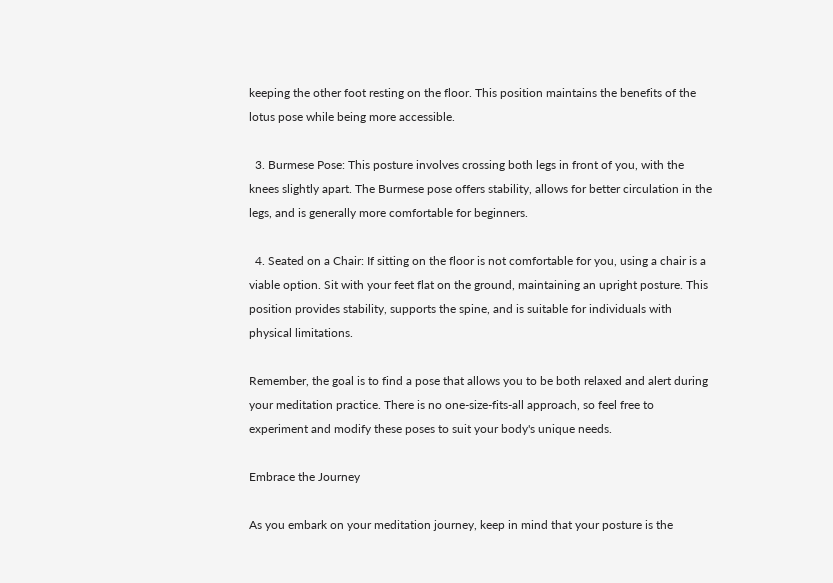keeping the other foot resting on the floor. This position maintains the benefits of the lotus pose while being more accessible.

  3. Burmese Pose: This posture involves crossing both legs in front of you, with the knees slightly apart. The Burmese pose offers stability, allows for better circulation in the legs, and is generally more comfortable for beginners.

  4. Seated on a Chair: If sitting on the floor is not comfortable for you, using a chair is a viable option. Sit with your feet flat on the ground, maintaining an upright posture. This position provides stability, supports the spine, and is suitable for individuals with physical limitations.

Remember, the goal is to find a pose that allows you to be both relaxed and alert during your meditation practice. There is no one-size-fits-all approach, so feel free to experiment and modify these poses to suit your body's unique needs.

Embrace the Journey

As you embark on your meditation journey, keep in mind that your posture is the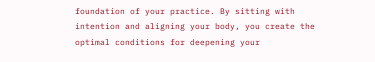foundation of your practice. By sitting with intention and aligning your body, you create the optimal conditions for deepening your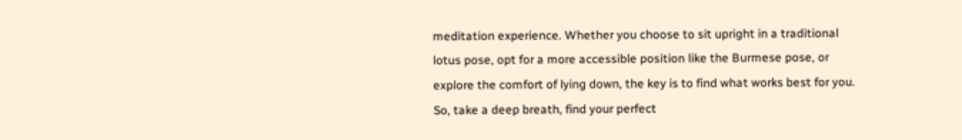meditation experience. Whether you choose to sit upright in a traditional lotus pose, opt for a more accessible position like the Burmese pose, or explore the comfort of lying down, the key is to find what works best for you. So, take a deep breath, find your perfect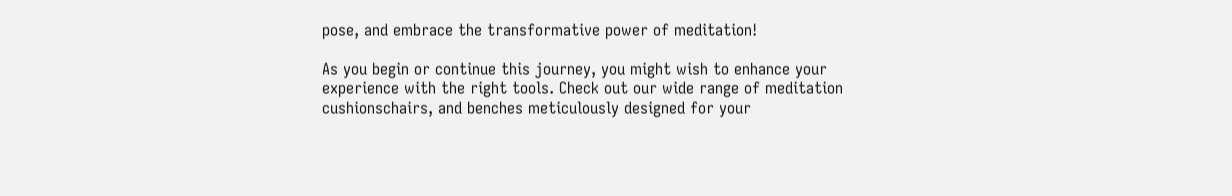pose, and embrace the transformative power of meditation!

As you begin or continue this journey, you might wish to enhance your experience with the right tools. Check out our wide range of meditation cushionschairs, and benches meticulously designed for your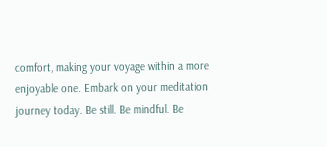comfort, making your voyage within a more enjoyable one. Embark on your meditation journey today. Be still. Be mindful. Be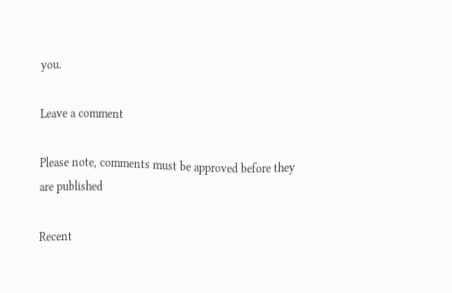you.

Leave a comment

Please note, comments must be approved before they are published

Recent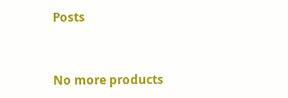Posts


No more products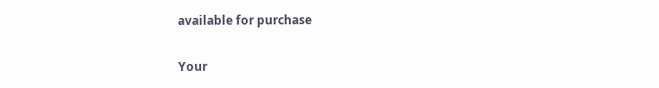available for purchase

Your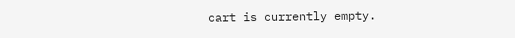cart is currently empty.